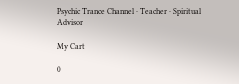Psychic Trance Channel · Teacher · Spiritual Advisor

My Cart

0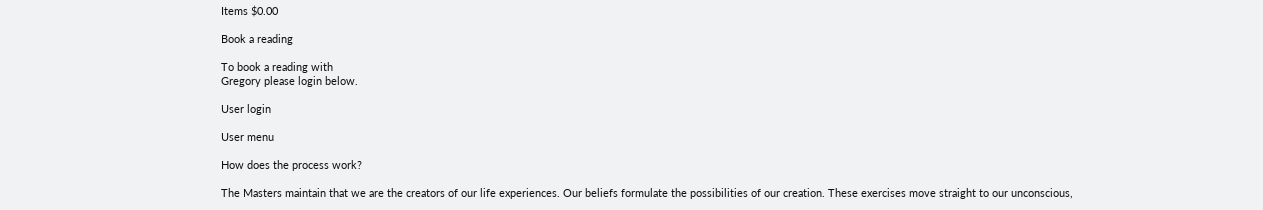Items $0.00

Book a reading

To book a reading with
Gregory please login below.

User login

User menu

How does the process work?

The Masters maintain that we are the creators of our life experiences. Our beliefs formulate the possibilities of our creation. These exercises move straight to our unconscious,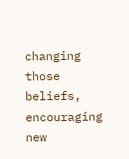changing those beliefs, encouraging new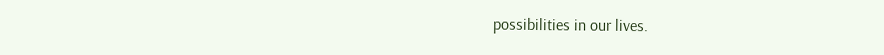possibilities in our lives.